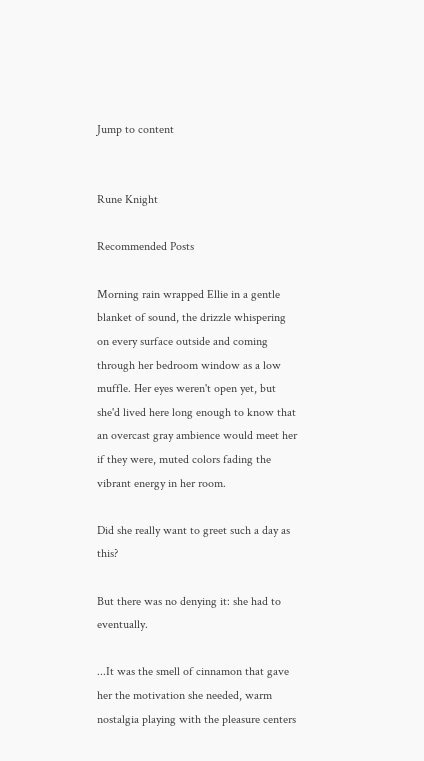Jump to content


Rune Knight

Recommended Posts

Morning rain wrapped Ellie in a gentle blanket of sound, the drizzle whispering on every surface outside and coming through her bedroom window as a low muffle. Her eyes weren't open yet, but she'd lived here long enough to know that an overcast gray ambience would meet her if they were, muted colors fading the vibrant energy in her room.

Did she really want to greet such a day as this?

But there was no denying it: she had to eventually.

...It was the smell of cinnamon that gave her the motivation she needed, warm nostalgia playing with the pleasure centers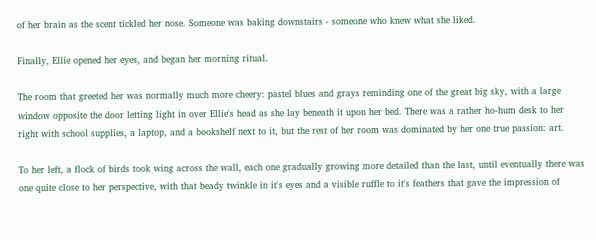of her brain as the scent tickled her nose. Someone was baking downstairs - someone who knew what she liked.

Finally, Ellie opened her eyes, and began her morning ritual.

The room that greeted her was normally much more cheery: pastel blues and grays reminding one of the great big sky, with a large window opposite the door letting light in over Ellie's head as she lay beneath it upon her bed. There was a rather ho-hum desk to her right with school supplies, a laptop, and a bookshelf next to it, but the rest of her room was dominated by her one true passion: art.

To her left, a flock of birds took wing across the wall, each one gradually growing more detailed than the last, until eventually there was one quite close to her perspective, with that beady twinkle in it's eyes and a visible ruffle to it's feathers that gave the impression of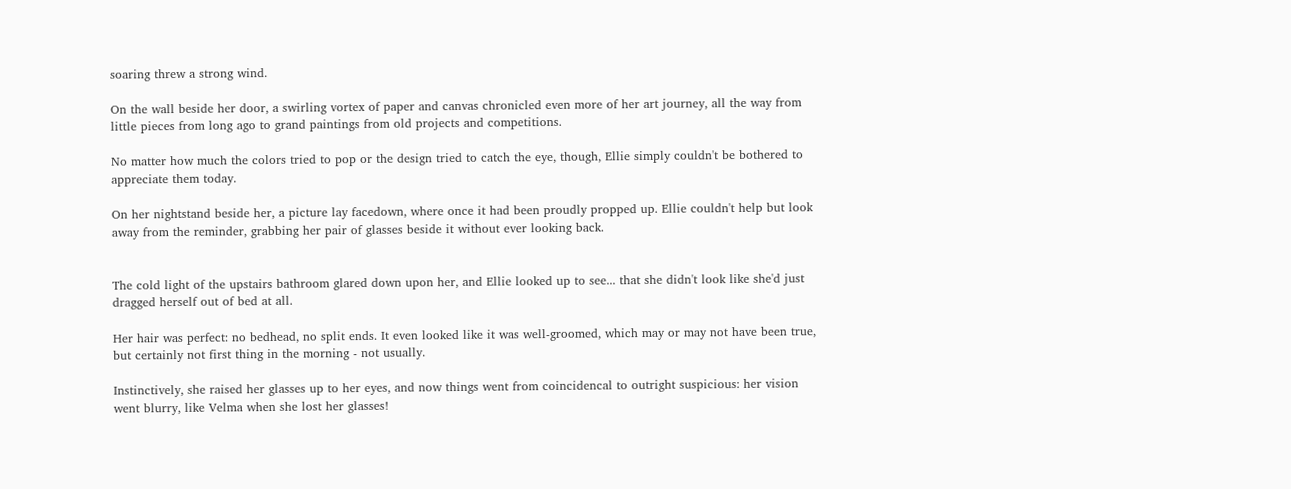soaring threw a strong wind.

On the wall beside her door, a swirling vortex of paper and canvas chronicled even more of her art journey, all the way from little pieces from long ago to grand paintings from old projects and competitions.

No matter how much the colors tried to pop or the design tried to catch the eye, though, Ellie simply couldn't be bothered to appreciate them today.

On her nightstand beside her, a picture lay facedown, where once it had been proudly propped up. Ellie couldn't help but look away from the reminder, grabbing her pair of glasses beside it without ever looking back.


The cold light of the upstairs bathroom glared down upon her, and Ellie looked up to see... that she didn't look like she'd just dragged herself out of bed at all.

Her hair was perfect: no bedhead, no split ends. It even looked like it was well-groomed, which may or may not have been true, but certainly not first thing in the morning - not usually.

Instinctively, she raised her glasses up to her eyes, and now things went from coincidencal to outright suspicious: her vision went blurry, like Velma when she lost her glasses!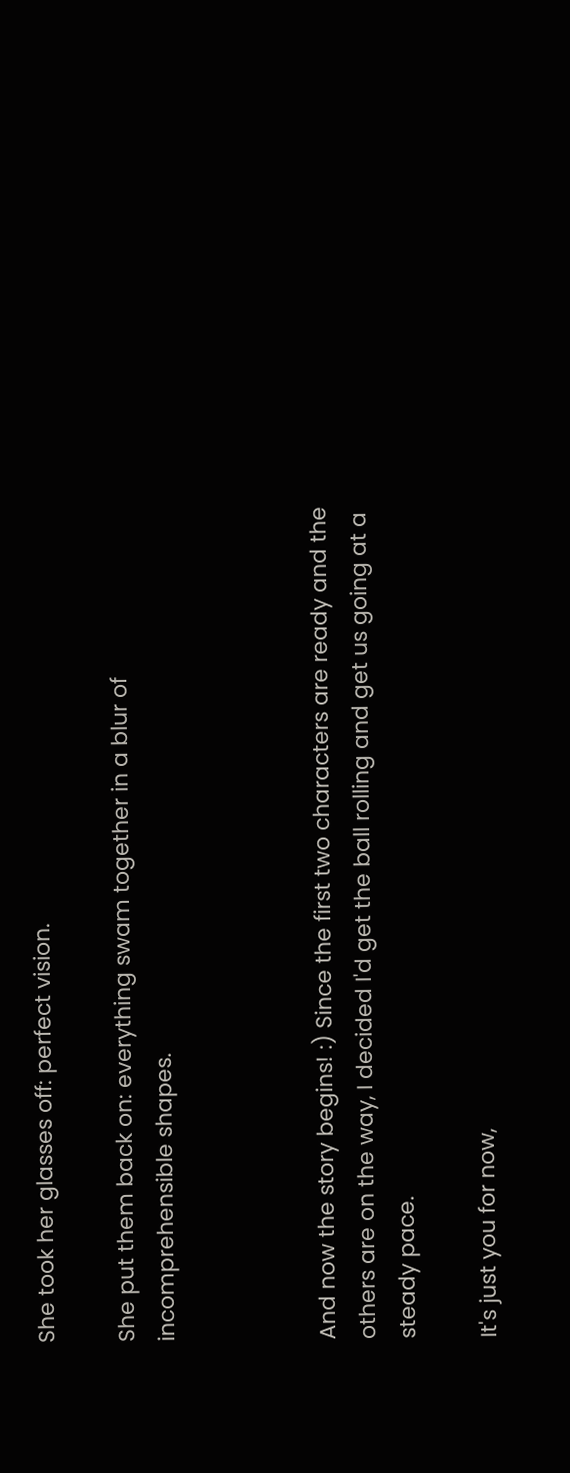She took her glasses off: perfect vision.

She put them back on: everything swam together in a blur of incomprehensible shapes.



And now the story begins! :) Since the first two characters are ready and the others are on the way, I decided I'd get the ball rolling and get us going at a steady pace.

It's just you for now,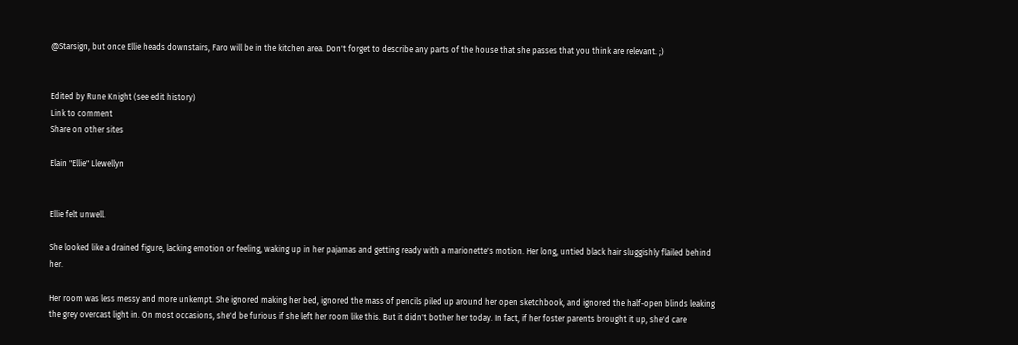@Starsign, but once Ellie heads downstairs, Faro will be in the kitchen area. Don't forget to describe any parts of the house that she passes that you think are relevant. ;)


Edited by Rune Knight (see edit history)
Link to comment
Share on other sites

Elain "Ellie" Llewellyn


Ellie felt unwell.

She looked like a drained figure, lacking emotion or feeling, waking up in her pajamas and getting ready with a marionette's motion. Her long, untied black hair sluggishly flailed behind her.

Her room was less messy and more unkempt. She ignored making her bed, ignored the mass of pencils piled up around her open sketchbook, and ignored the half-open blinds leaking the grey overcast light in. On most occasions, she'd be furious if she left her room like this. But it didn't bother her today. In fact, if her foster parents brought it up, she'd care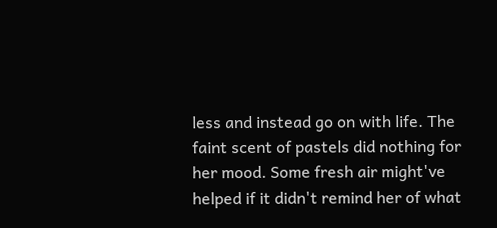less and instead go on with life. The faint scent of pastels did nothing for her mood. Some fresh air might've helped if it didn't remind her of what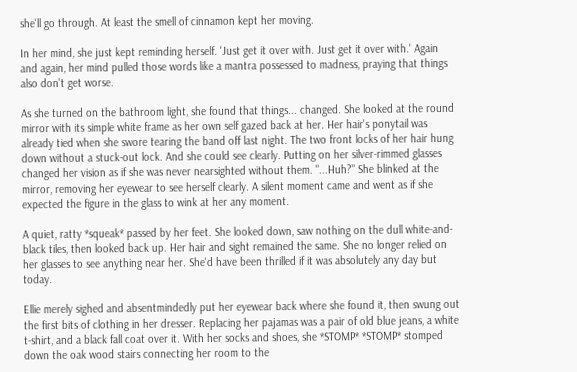she'll go through. At least the smell of cinnamon kept her moving.

In her mind, she just kept reminding herself. 'Just get it over with. Just get it over with.' Again and again, her mind pulled those words like a mantra possessed to madness, praying that things also don't get worse.

As she turned on the bathroom light, she found that things... changed. She looked at the round mirror with its simple white frame as her own self gazed back at her. Her hair's ponytail was already tied when she swore tearing the band off last night. The two front locks of her hair hung down without a stuck-out lock. And she could see clearly. Putting on her silver-rimmed glasses changed her vision as if she was never nearsighted without them. "...Huh?" She blinked at the mirror, removing her eyewear to see herself clearly. A silent moment came and went as if she expected the figure in the glass to wink at her any moment.

A quiet, ratty *squeak* passed by her feet. She looked down, saw nothing on the dull white-and-black tiles, then looked back up. Her hair and sight remained the same. She no longer relied on her glasses to see anything near her. She'd have been thrilled if it was absolutely any day but today.

Ellie merely sighed and absentmindedly put her eyewear back where she found it, then swung out the first bits of clothing in her dresser. Replacing her pajamas was a pair of old blue jeans, a white t-shirt, and a black fall coat over it. With her socks and shoes, she *STOMP* *STOMP* stomped down the oak wood stairs connecting her room to the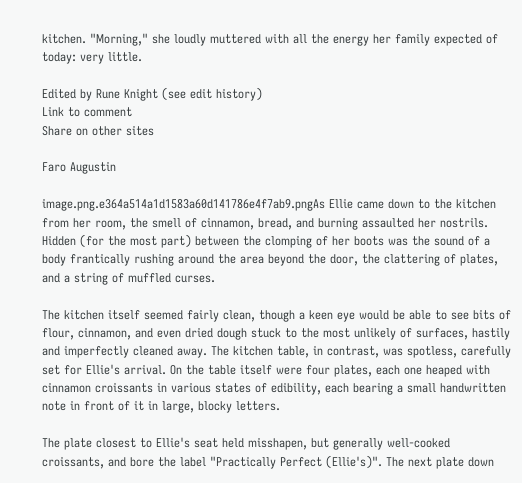kitchen. "Morning," she loudly muttered with all the energy her family expected of today: very little.

Edited by Rune Knight (see edit history)
Link to comment
Share on other sites

Faro Augustin

image.png.e364a514a1d1583a60d141786e4f7ab9.pngAs Ellie came down to the kitchen from her room, the smell of cinnamon, bread, and burning assaulted her nostrils. Hidden (for the most part) between the clomping of her boots was the sound of a body frantically rushing around the area beyond the door, the clattering of plates, and a string of muffled curses.

The kitchen itself seemed fairly clean, though a keen eye would be able to see bits of flour, cinnamon, and even dried dough stuck to the most unlikely of surfaces, hastily and imperfectly cleaned away. The kitchen table, in contrast, was spotless, carefully set for Ellie's arrival. On the table itself were four plates, each one heaped with cinnamon croissants in various states of edibility, each bearing a small handwritten note in front of it in large, blocky letters.

The plate closest to Ellie's seat held misshapen, but generally well-cooked croissants, and bore the label "Practically Perfect (Ellie's)". The next plate down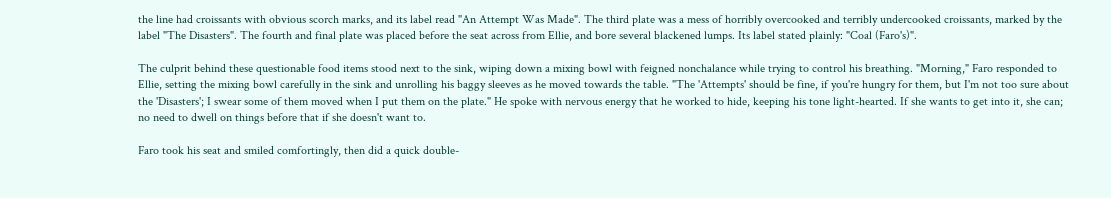the line had croissants with obvious scorch marks, and its label read "An Attempt Was Made". The third plate was a mess of horribly overcooked and terribly undercooked croissants, marked by the label "The Disasters". The fourth and final plate was placed before the seat across from Ellie, and bore several blackened lumps. Its label stated plainly: "Coal (Faro's)".

The culprit behind these questionable food items stood next to the sink, wiping down a mixing bowl with feigned nonchalance while trying to control his breathing. "Morning," Faro responded to Ellie, setting the mixing bowl carefully in the sink and unrolling his baggy sleeves as he moved towards the table. "The 'Attempts' should be fine, if you're hungry for them, but I'm not too sure about the 'Disasters'; I swear some of them moved when I put them on the plate." He spoke with nervous energy that he worked to hide, keeping his tone light-hearted. If she wants to get into it, she can; no need to dwell on things before that if she doesn't want to.

Faro took his seat and smiled comfortingly, then did a quick double-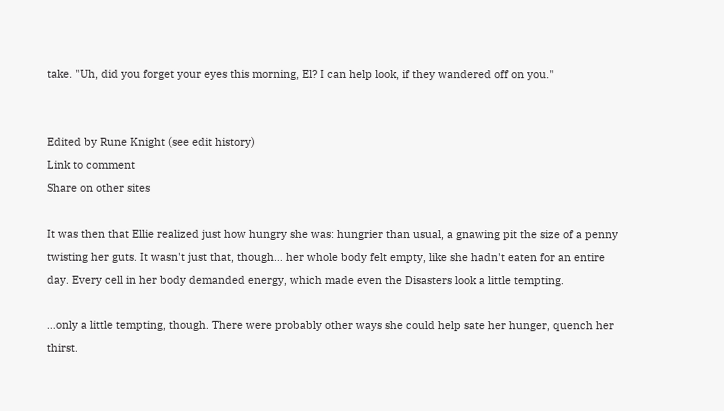take. "Uh, did you forget your eyes this morning, El? I can help look, if they wandered off on you."


Edited by Rune Knight (see edit history)
Link to comment
Share on other sites

It was then that Ellie realized just how hungry she was: hungrier than usual, a gnawing pit the size of a penny twisting her guts. It wasn't just that, though… her whole body felt empty, like she hadn't eaten for an entire day. Every cell in her body demanded energy, which made even the Disasters look a little tempting.

…only a little tempting, though. There were probably other ways she could help sate her hunger, quench her thirst.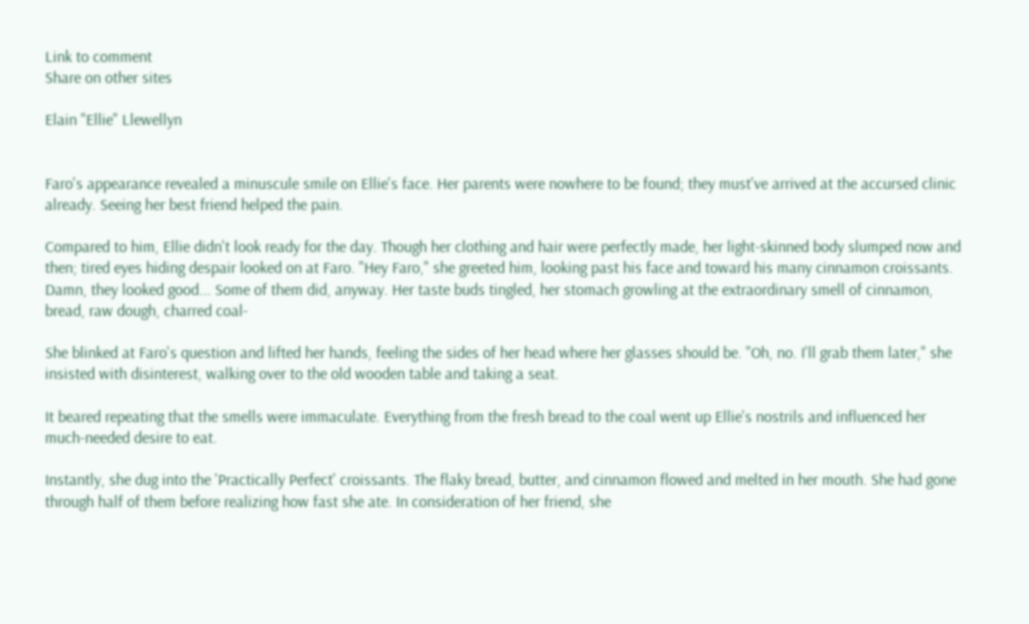Link to comment
Share on other sites

Elain "Ellie" Llewellyn


Faro's appearance revealed a minuscule smile on Ellie's face. Her parents were nowhere to be found; they must've arrived at the accursed clinic already. Seeing her best friend helped the pain.

Compared to him, Ellie didn't look ready for the day. Though her clothing and hair were perfectly made, her light-skinned body slumped now and then; tired eyes hiding despair looked on at Faro. "Hey Faro," she greeted him, looking past his face and toward his many cinnamon croissants. Damn, they looked good... Some of them did, anyway. Her taste buds tingled, her stomach growling at the extraordinary smell of cinnamon, bread, raw dough, charred coal-

She blinked at Faro's question and lifted her hands, feeling the sides of her head where her glasses should be. "Oh, no. I'll grab them later," she insisted with disinterest, walking over to the old wooden table and taking a seat.

It beared repeating that the smells were immaculate. Everything from the fresh bread to the coal went up Ellie's nostrils and influenced her much-needed desire to eat.

Instantly, she dug into the 'Practically Perfect' croissants. The flaky bread, butter, and cinnamon flowed and melted in her mouth. She had gone through half of them before realizing how fast she ate. In consideration of her friend, she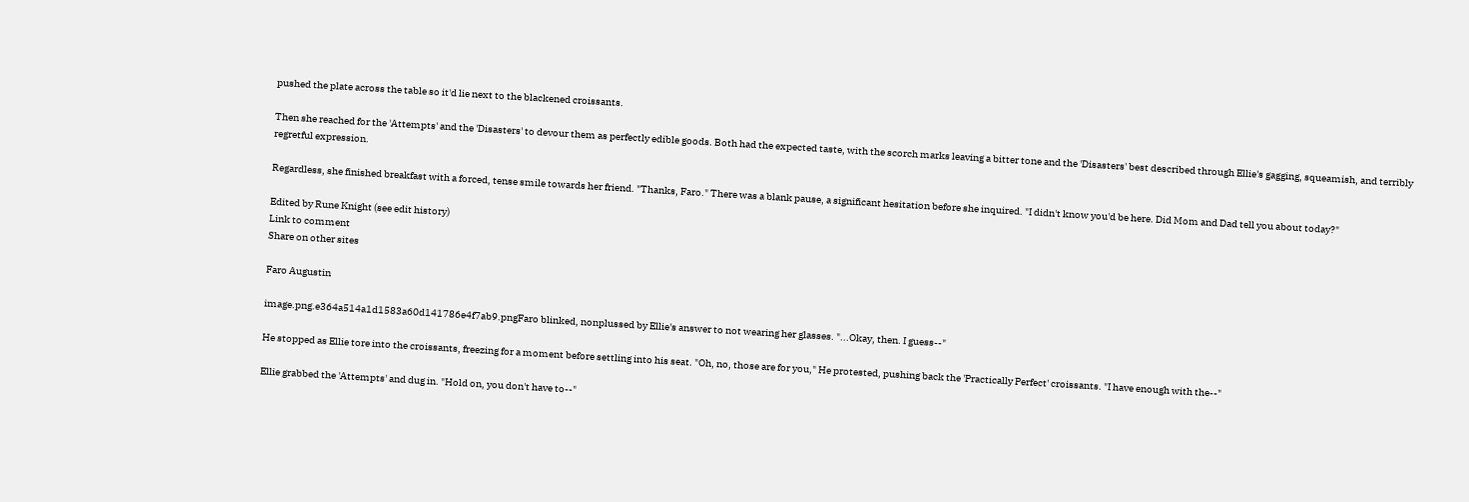pushed the plate across the table so it'd lie next to the blackened croissants.

Then she reached for the 'Attempts' and the 'Disasters' to devour them as perfectly edible goods. Both had the expected taste, with the scorch marks leaving a bitter tone and the 'Disasters' best described through Ellie's gagging, squeamish, and terribly regretful expression.

Regardless, she finished breakfast with a forced, tense smile towards her friend. "Thanks, Faro." There was a blank pause, a significant hesitation before she inquired. "I didn't know you'd be here. Did Mom and Dad tell you about today?"

Edited by Rune Knight (see edit history)
Link to comment
Share on other sites

Faro Augustin

image.png.e364a514a1d1583a60d141786e4f7ab9.pngFaro blinked, nonplussed by Ellie's answer to not wearing her glasses. "...Okay, then. I guess--"

He stopped as Ellie tore into the croissants, freezing for a moment before settling into his seat. "Oh, no, those are for you," He protested, pushing back the 'Practically Perfect' croissants. "I have enough with the--"

Ellie grabbed the 'Attempts' and dug in. "Hold on, you don't have to--"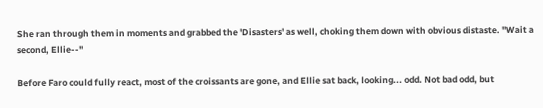She ran through them in moments and grabbed the 'Disasters' as well, choking them down with obvious distaste. "Wait a second, Ellie--"

Before Faro could fully react, most of the croissants are gone, and Ellie sat back, looking... odd. Not bad odd, but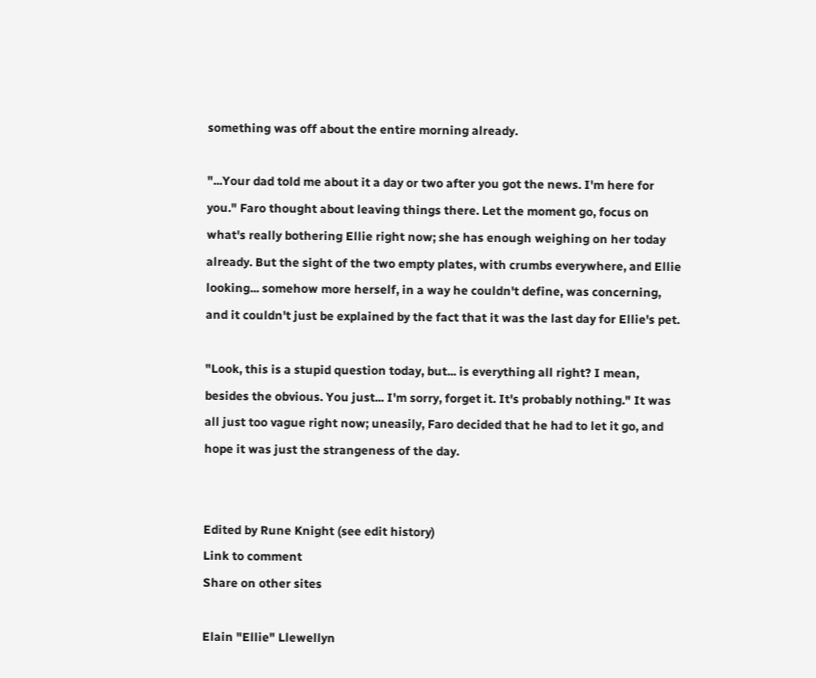something was off about the entire morning already.

"...Your dad told me about it a day or two after you got the news. I'm here for you." Faro thought about leaving things there. Let the moment go, focus on what's really bothering Ellie right now; she has enough weighing on her today already. But the sight of the two empty plates, with crumbs everywhere, and Ellie looking... somehow more herself, in a way he couldn't define, was concerning, and it couldn't just be explained by the fact that it was the last day for Ellie's pet.

"Look, this is a stupid question today, but... is everything all right? I mean, besides the obvious. You just... I'm sorry, forget it. It's probably nothing." It was all just too vague right now; uneasily, Faro decided that he had to let it go, and hope it was just the strangeness of the day.


Edited by Rune Knight (see edit history)
Link to comment
Share on other sites

Elain "Ellie" Llewellyn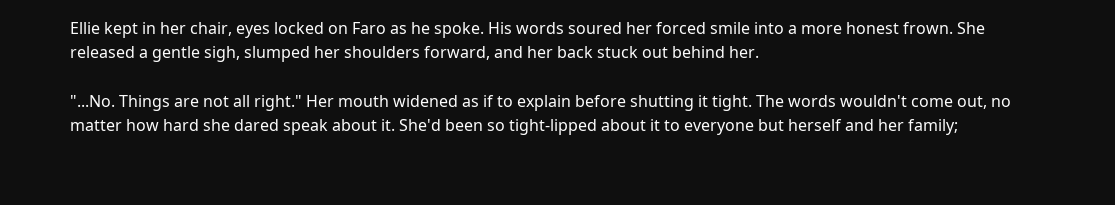Ellie kept in her chair, eyes locked on Faro as he spoke. His words soured her forced smile into a more honest frown. She released a gentle sigh, slumped her shoulders forward, and her back stuck out behind her.

"...No. Things are not all right." Her mouth widened as if to explain before shutting it tight. The words wouldn't come out, no matter how hard she dared speak about it. She'd been so tight-lipped about it to everyone but herself and her family;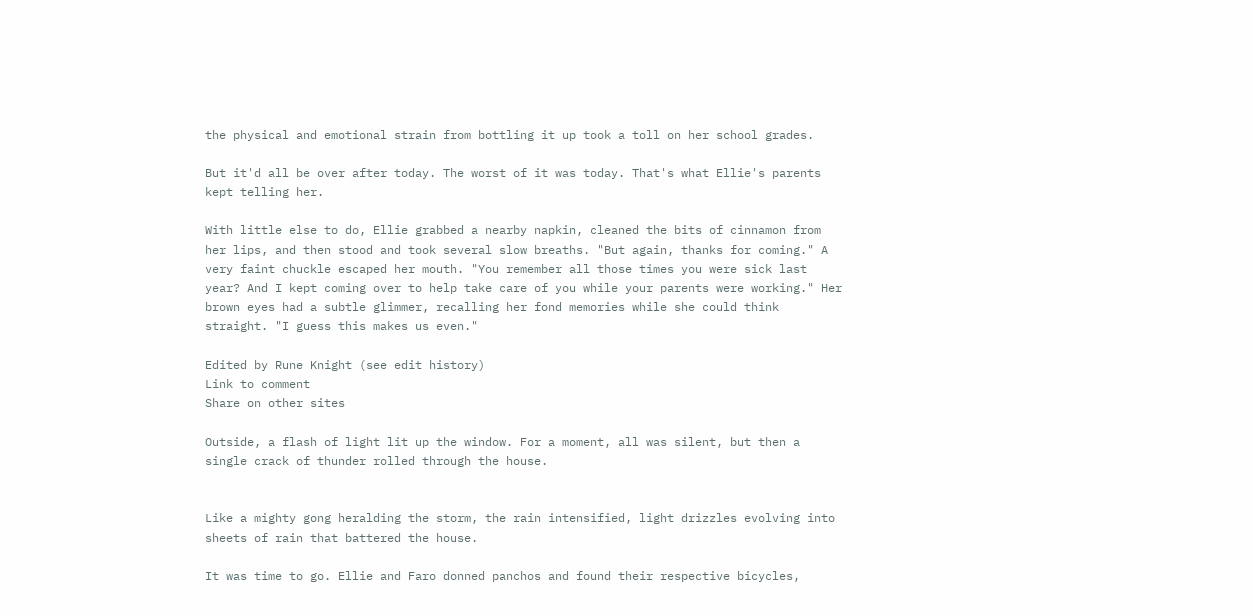the physical and emotional strain from bottling it up took a toll on her school grades.

But it'd all be over after today. The worst of it was today. That's what Ellie's parents kept telling her.

With little else to do, Ellie grabbed a nearby napkin, cleaned the bits of cinnamon from her lips, and then stood and took several slow breaths. "But again, thanks for coming." A very faint chuckle escaped her mouth. "You remember all those times you were sick last year? And I kept coming over to help take care of you while your parents were working." Her brown eyes had a subtle glimmer, recalling her fond memories while she could think straight. "I guess this makes us even."

Edited by Rune Knight (see edit history)
Link to comment
Share on other sites

Outside, a flash of light lit up the window. For a moment, all was silent, but then a single crack of thunder rolled through the house.


Like a mighty gong heralding the storm, the rain intensified, light drizzles evolving into sheets of rain that battered the house.

It was time to go. Ellie and Faro donned panchos and found their respective bicycles,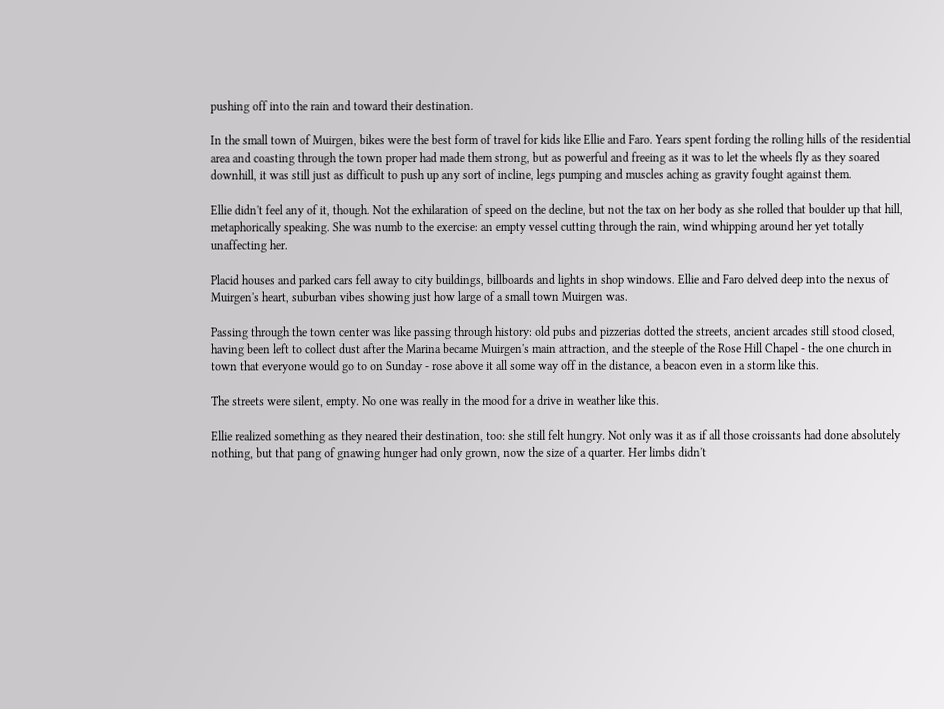pushing off into the rain and toward their destination.

In the small town of Muirgen, bikes were the best form of travel for kids like Ellie and Faro. Years spent fording the rolling hills of the residential area and coasting through the town proper had made them strong, but as powerful and freeing as it was to let the wheels fly as they soared downhill, it was still just as difficult to push up any sort of incline, legs pumping and muscles aching as gravity fought against them.

Ellie didn't feel any of it, though. Not the exhilaration of speed on the decline, but not the tax on her body as she rolled that boulder up that hill, metaphorically speaking. She was numb to the exercise: an empty vessel cutting through the rain, wind whipping around her yet totally unaffecting her.

Placid houses and parked cars fell away to city buildings, billboards and lights in shop windows. Ellie and Faro delved deep into the nexus of Muirgen's heart, suburban vibes showing just how large of a small town Muirgen was.

Passing through the town center was like passing through history: old pubs and pizzerias dotted the streets, ancient arcades still stood closed, having been left to collect dust after the Marina became Muirgen's main attraction, and the steeple of the Rose Hill Chapel - the one church in town that everyone would go to on Sunday - rose above it all some way off in the distance, a beacon even in a storm like this.

The streets were silent, empty. No one was really in the mood for a drive in weather like this.

Ellie realized something as they neared their destination, too: she still felt hungry. Not only was it as if all those croissants had done absolutely nothing, but that pang of gnawing hunger had only grown, now the size of a quarter. Her limbs didn't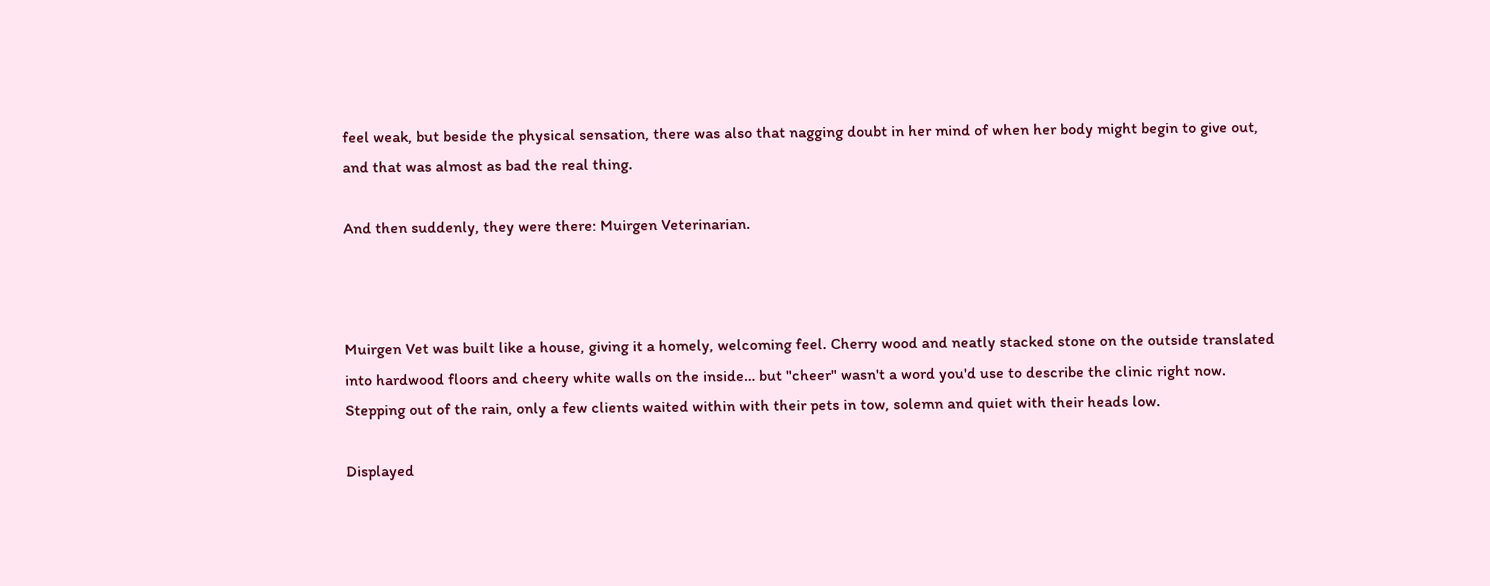feel weak, but beside the physical sensation, there was also that nagging doubt in her mind of when her body might begin to give out, and that was almost as bad the real thing.

And then suddenly, they were there: Muirgen Veterinarian.



Muirgen Vet was built like a house, giving it a homely, welcoming feel. Cherry wood and neatly stacked stone on the outside translated into hardwood floors and cheery white walls on the inside… but "cheer" wasn't a word you'd use to describe the clinic right now. Stepping out of the rain, only a few clients waited within with their pets in tow, solemn and quiet with their heads low.

Displayed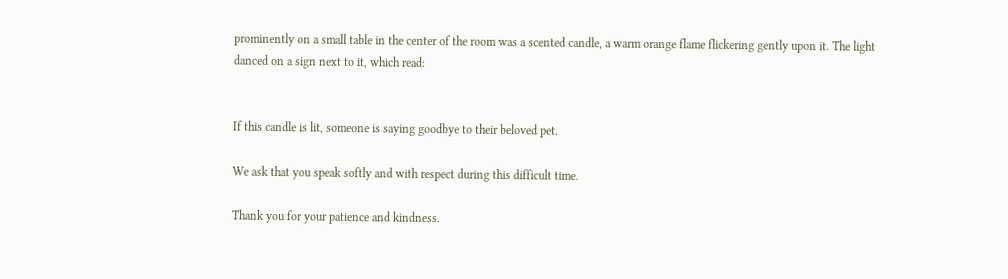prominently on a small table in the center of the room was a scented candle, a warm orange flame flickering gently upon it. The light danced on a sign next to it, which read:


If this candle is lit, someone is saying goodbye to their beloved pet.

We ask that you speak softly and with respect during this difficult time.

Thank you for your patience and kindness.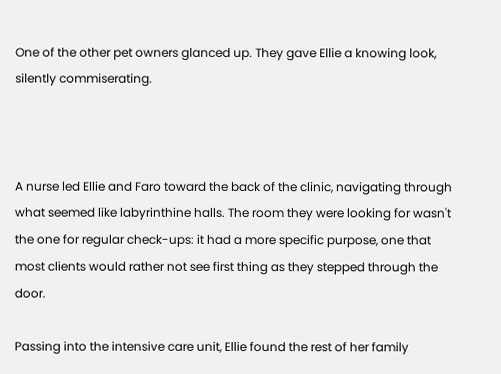One of the other pet owners glanced up. They gave Ellie a knowing look, silently commiserating.



A nurse led Ellie and Faro toward the back of the clinic, navigating through what seemed like labyrinthine halls. The room they were looking for wasn't the one for regular check-ups: it had a more specific purpose, one that most clients would rather not see first thing as they stepped through the door.

Passing into the intensive care unit, Ellie found the rest of her family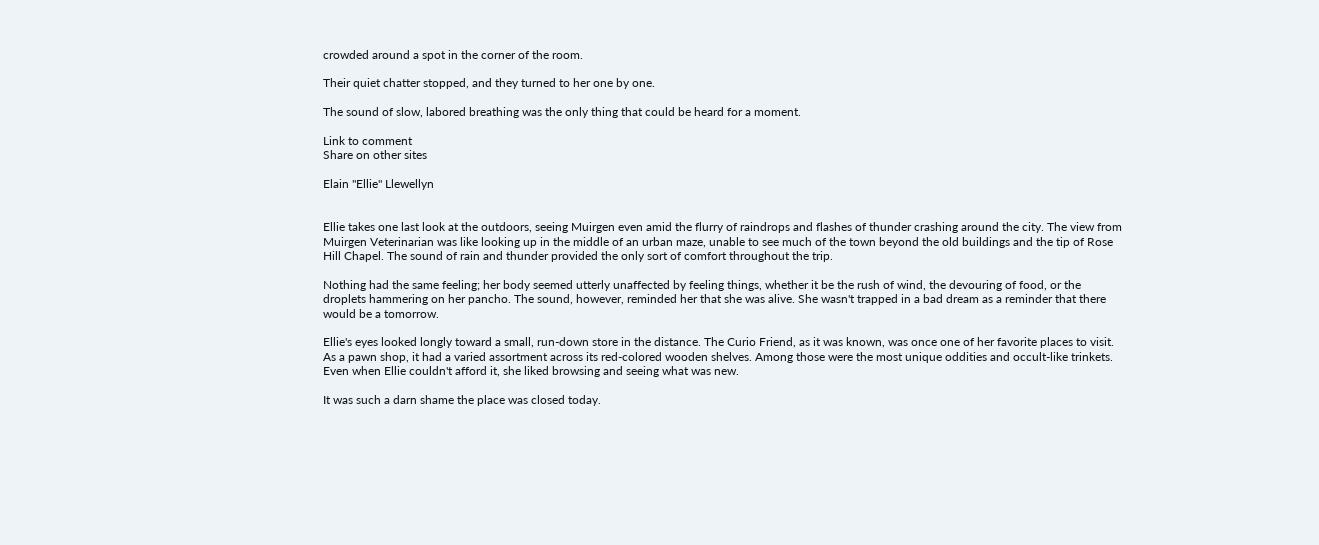crowded around a spot in the corner of the room.

Their quiet chatter stopped, and they turned to her one by one.

The sound of slow, labored breathing was the only thing that could be heard for a moment.

Link to comment
Share on other sites

Elain "Ellie" Llewellyn


Ellie takes one last look at the outdoors, seeing Muirgen even amid the flurry of raindrops and flashes of thunder crashing around the city. The view from Muirgen Veterinarian was like looking up in the middle of an urban maze, unable to see much of the town beyond the old buildings and the tip of Rose Hill Chapel. The sound of rain and thunder provided the only sort of comfort throughout the trip.

Nothing had the same feeling; her body seemed utterly unaffected by feeling things, whether it be the rush of wind, the devouring of food, or the droplets hammering on her pancho. The sound, however, reminded her that she was alive. She wasn't trapped in a bad dream as a reminder that there would be a tomorrow.

Ellie's eyes looked longly toward a small, run-down store in the distance. The Curio Friend, as it was known, was once one of her favorite places to visit. As a pawn shop, it had a varied assortment across its red-colored wooden shelves. Among those were the most unique oddities and occult-like trinkets. Even when Ellie couldn't afford it, she liked browsing and seeing what was new.

It was such a darn shame the place was closed today.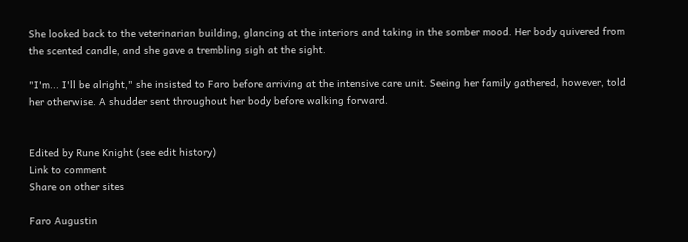She looked back to the veterinarian building, glancing at the interiors and taking in the somber mood. Her body quivered from the scented candle, and she gave a trembling sigh at the sight.

"I'm... I'll be alright," she insisted to Faro before arriving at the intensive care unit. Seeing her family gathered, however, told her otherwise. A shudder sent throughout her body before walking forward.


Edited by Rune Knight (see edit history)
Link to comment
Share on other sites

Faro Augustin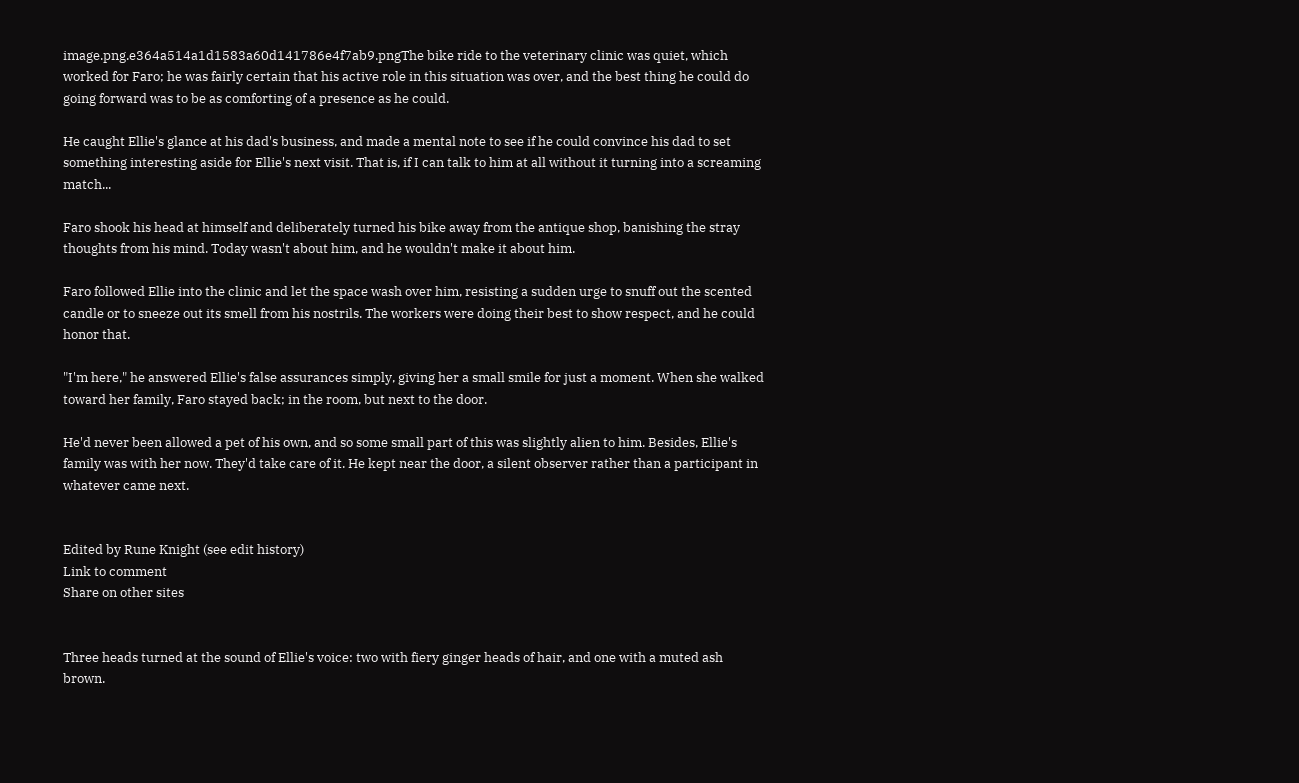image.png.e364a514a1d1583a60d141786e4f7ab9.pngThe bike ride to the veterinary clinic was quiet, which worked for Faro; he was fairly certain that his active role in this situation was over, and the best thing he could do going forward was to be as comforting of a presence as he could.

He caught Ellie's glance at his dad's business, and made a mental note to see if he could convince his dad to set something interesting aside for Ellie's next visit. That is, if I can talk to him at all without it turning into a screaming match...

Faro shook his head at himself and deliberately turned his bike away from the antique shop, banishing the stray thoughts from his mind. Today wasn't about him, and he wouldn't make it about him.

Faro followed Ellie into the clinic and let the space wash over him, resisting a sudden urge to snuff out the scented candle or to sneeze out its smell from his nostrils. The workers were doing their best to show respect, and he could honor that.

"I'm here," he answered Ellie's false assurances simply, giving her a small smile for just a moment. When she walked toward her family, Faro stayed back; in the room, but next to the door.

He'd never been allowed a pet of his own, and so some small part of this was slightly alien to him. Besides, Ellie's family was with her now. They'd take care of it. He kept near the door, a silent observer rather than a participant in whatever came next.


Edited by Rune Knight (see edit history)
Link to comment
Share on other sites


Three heads turned at the sound of Ellie's voice: two with fiery ginger heads of hair, and one with a muted ash brown.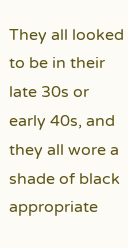They all looked to be in their late 30s or early 40s, and they all wore a shade of black appropriate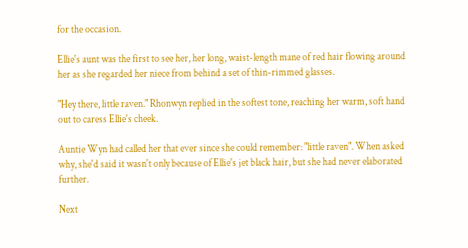for the occasion.

Ellie's aunt was the first to see her, her long, waist-length mane of red hair flowing around her as she regarded her niece from behind a set of thin-rimmed glasses.

"Hey there, little raven." Rhonwyn replied in the softest tone, reaching her warm, soft hand out to caress Ellie's cheek.

Auntie Wyn had called her that ever since she could remember: "little raven". When asked why, she'd said it wasn't only because of Ellie's jet black hair, but she had never elaborated further.

Next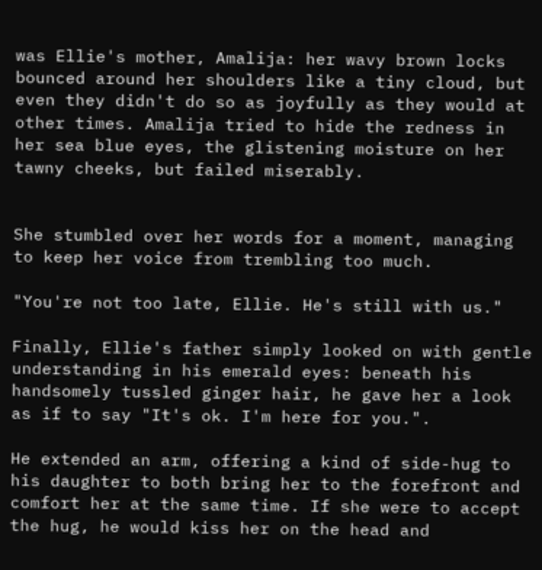was Ellie's mother, Amalija: her wavy brown locks bounced around her shoulders like a tiny cloud, but even they didn't do so as joyfully as they would at other times. Amalija tried to hide the redness in her sea blue eyes, the glistening moisture on her tawny cheeks, but failed miserably.


She stumbled over her words for a moment, managing to keep her voice from trembling too much.

"You're not too late, Ellie. He's still with us."

Finally, Ellie's father simply looked on with gentle understanding in his emerald eyes: beneath his handsomely tussled ginger hair, he gave her a look as if to say "It's ok. I'm here for you.".

He extended an arm, offering a kind of side-hug to his daughter to both bring her to the forefront and comfort her at the same time. If she were to accept the hug, he would kiss her on the head and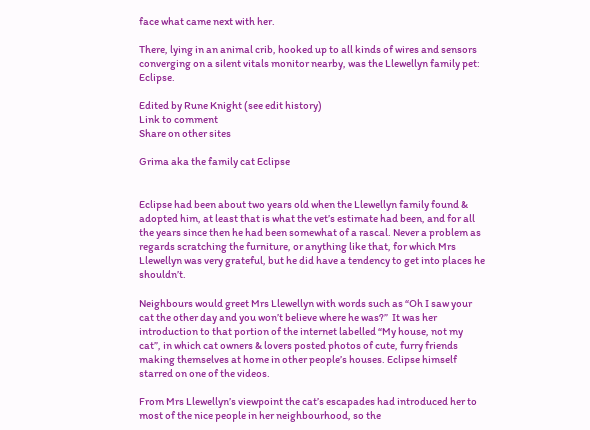face what came next with her.

There, lying in an animal crib, hooked up to all kinds of wires and sensors converging on a silent vitals monitor nearby, was the Llewellyn family pet: Eclipse.

Edited by Rune Knight (see edit history)
Link to comment
Share on other sites

Grima aka the family cat Eclipse


Eclipse had been about two years old when the Llewellyn family found & adopted him, at least that is what the vet’s estimate had been, and for all the years since then he had been somewhat of a rascal. Never a problem as regards scratching the furniture, or anything like that, for which Mrs Llewellyn was very grateful, but he did have a tendency to get into places he shouldn’t.

Neighbours would greet Mrs Llewellyn with words such as “Oh I saw your cat the other day and you won’t believe where he was?”  It was her introduction to that portion of the internet labelled “My house, not my cat”, in which cat owners & lovers posted photos of cute, furry friends making themselves at home in other people’s houses. Eclipse himself starred on one of the videos.

From Mrs Llewellyn’s viewpoint the cat’s escapades had introduced her to most of the nice people in her neighbourhood, so the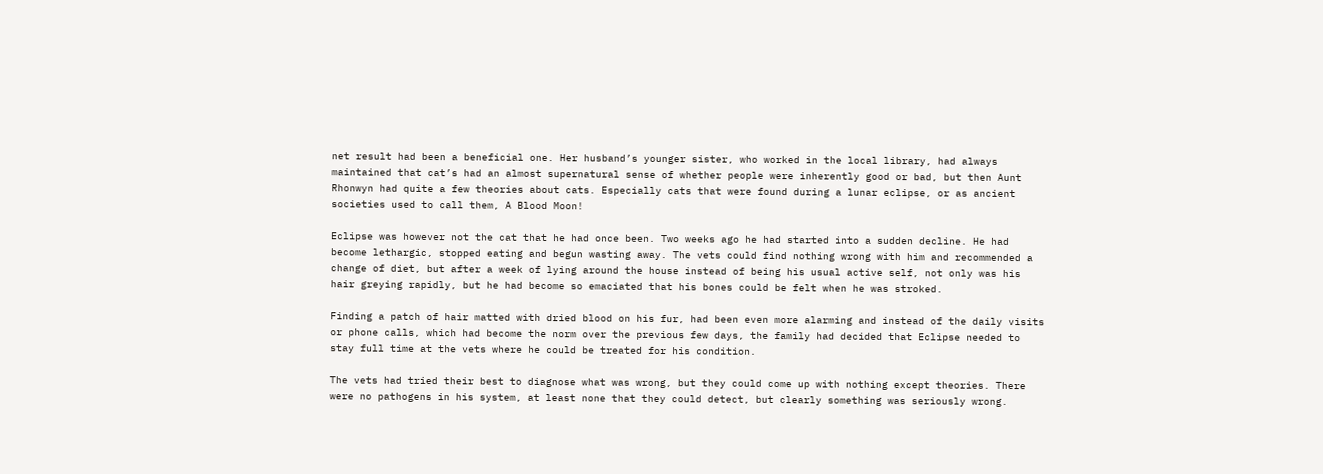net result had been a beneficial one. Her husband’s younger sister, who worked in the local library, had always maintained that cat’s had an almost supernatural sense of whether people were inherently good or bad, but then Aunt Rhonwyn had quite a few theories about cats. Especially cats that were found during a lunar eclipse, or as ancient societies used to call them, A Blood Moon!

Eclipse was however not the cat that he had once been. Two weeks ago he had started into a sudden decline. He had become lethargic, stopped eating and begun wasting away. The vets could find nothing wrong with him and recommended a change of diet, but after a week of lying around the house instead of being his usual active self, not only was his hair greying rapidly, but he had become so emaciated that his bones could be felt when he was stroked.

Finding a patch of hair matted with dried blood on his fur, had been even more alarming and instead of the daily visits or phone calls, which had become the norm over the previous few days, the family had decided that Eclipse needed to stay full time at the vets where he could be treated for his condition.

The vets had tried their best to diagnose what was wrong, but they could come up with nothing except theories. There were no pathogens in his system, at least none that they could detect, but clearly something was seriously wrong.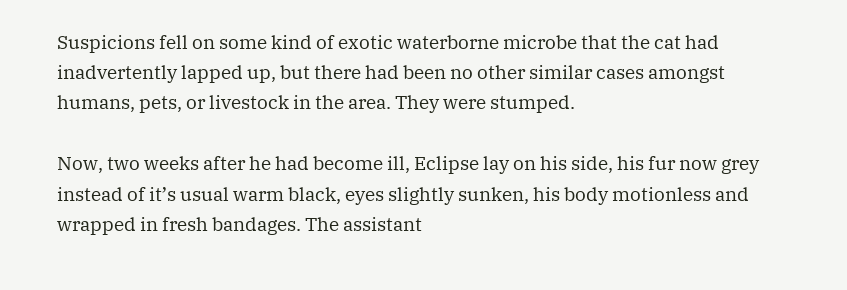Suspicions fell on some kind of exotic waterborne microbe that the cat had inadvertently lapped up, but there had been no other similar cases amongst humans, pets, or livestock in the area. They were stumped.

Now, two weeks after he had become ill, Eclipse lay on his side, his fur now grey instead of it’s usual warm black, eyes slightly sunken, his body motionless and wrapped in fresh bandages. The assistant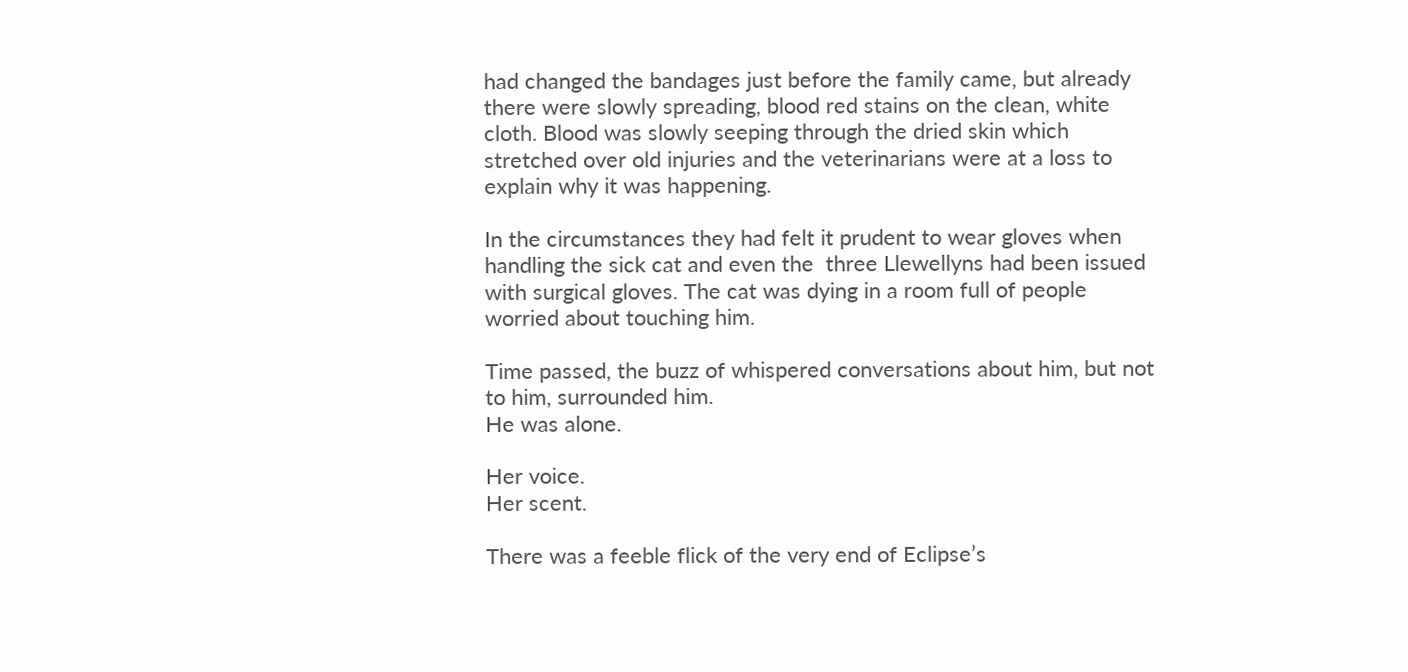had changed the bandages just before the family came, but already there were slowly spreading, blood red stains on the clean, white cloth. Blood was slowly seeping through the dried skin which stretched over old injuries and the veterinarians were at a loss to explain why it was happening.

In the circumstances they had felt it prudent to wear gloves when handling the sick cat and even the  three Llewellyns had been issued with surgical gloves. The cat was dying in a room full of people worried about touching him.

Time passed, the buzz of whispered conversations about him, but not to him, surrounded him.
He was alone.

Her voice.
Her scent.

There was a feeble flick of the very end of Eclipse’s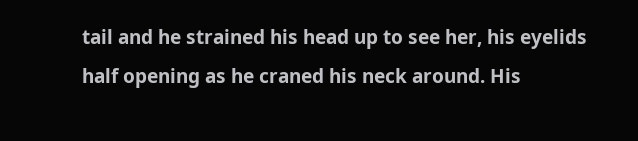tail and he strained his head up to see her, his eyelids half opening as he craned his neck around. His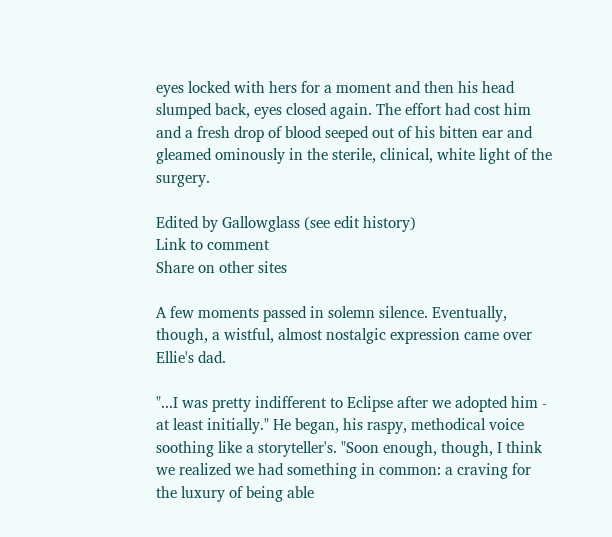eyes locked with hers for a moment and then his head slumped back, eyes closed again. The effort had cost him and a fresh drop of blood seeped out of his bitten ear and gleamed ominously in the sterile, clinical, white light of the surgery.

Edited by Gallowglass (see edit history)
Link to comment
Share on other sites

A few moments passed in solemn silence. Eventually, though, a wistful, almost nostalgic expression came over Ellie's dad.

"...I was pretty indifferent to Eclipse after we adopted him - at least initially." He began, his raspy, methodical voice soothing like a storyteller's. "Soon enough, though, I think we realized we had something in common: a craving for the luxury of being able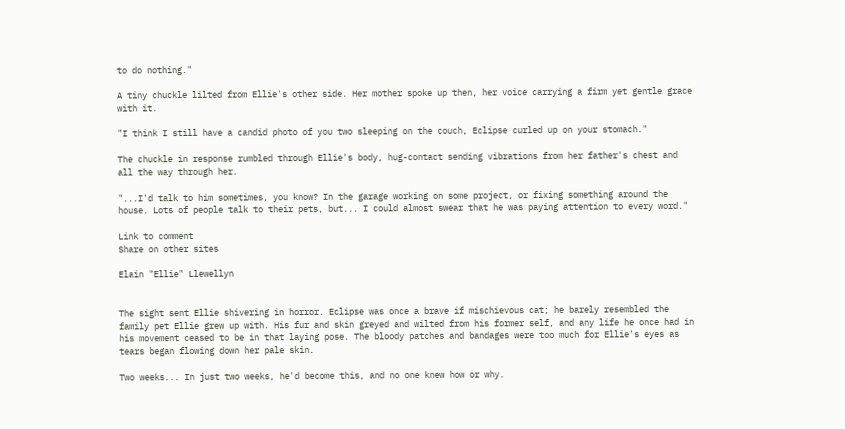to do nothing."

A tiny chuckle lilted from Ellie's other side. Her mother spoke up then, her voice carrying a firm yet gentle grace with it.

"I think I still have a candid photo of you two sleeping on the couch, Eclipse curled up on your stomach."

The chuckle in response rumbled through Ellie's body, hug-contact sending vibrations from her father's chest and all the way through her.

"...I'd talk to him sometimes, you know? In the garage working on some project, or fixing something around the house. Lots of people talk to their pets, but... I could almost swear that he was paying attention to every word."

Link to comment
Share on other sites

Elain "Ellie" Llewellyn


The sight sent Ellie shivering in horror. Eclipse was once a brave if mischievous cat; he barely resembled the family pet Ellie grew up with. His fur and skin greyed and wilted from his former self, and any life he once had in his movement ceased to be in that laying pose. The bloody patches and bandages were too much for Ellie's eyes as tears began flowing down her pale skin.

Two weeks... In just two weeks, he'd become this, and no one knew how or why.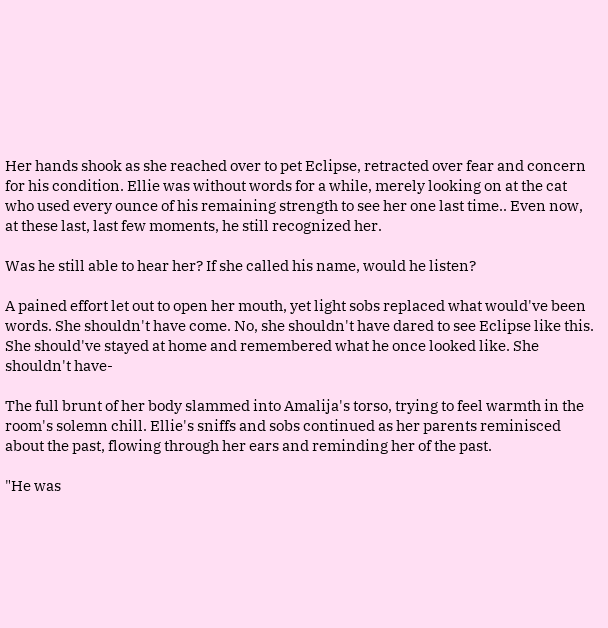Her hands shook as she reached over to pet Eclipse, retracted over fear and concern for his condition. Ellie was without words for a while, merely looking on at the cat who used every ounce of his remaining strength to see her one last time.. Even now, at these last, last few moments, he still recognized her.

Was he still able to hear her? If she called his name, would he listen?

A pained effort let out to open her mouth, yet light sobs replaced what would've been words. She shouldn't have come. No, she shouldn't have dared to see Eclipse like this. She should've stayed at home and remembered what he once looked like. She shouldn't have-

The full brunt of her body slammed into Amalija's torso, trying to feel warmth in the room's solemn chill. Ellie's sniffs and sobs continued as her parents reminisced about the past, flowing through her ears and reminding her of the past.

"He was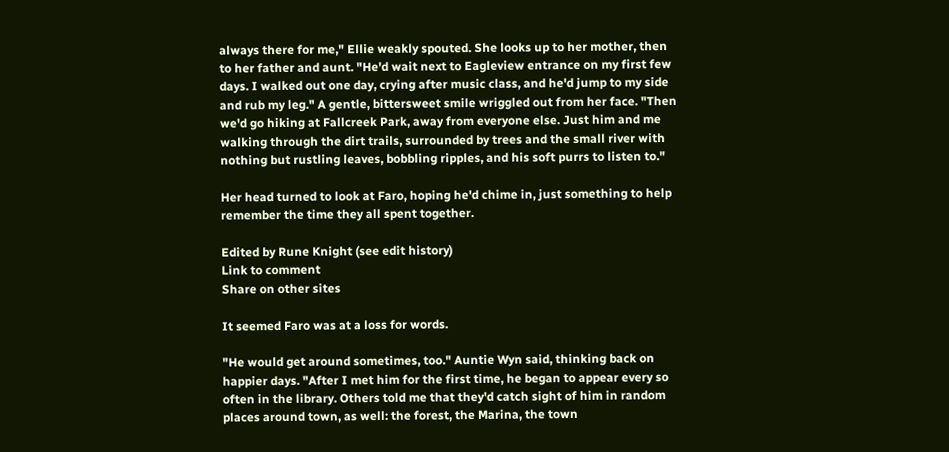always there for me," Ellie weakly spouted. She looks up to her mother, then to her father and aunt. "He'd wait next to Eagleview entrance on my first few days. I walked out one day, crying after music class, and he'd jump to my side and rub my leg." A gentle, bittersweet smile wriggled out from her face. "Then we'd go hiking at Fallcreek Park, away from everyone else. Just him and me walking through the dirt trails, surrounded by trees and the small river with nothing but rustling leaves, bobbling ripples, and his soft purrs to listen to."

Her head turned to look at Faro, hoping he'd chime in, just something to help remember the time they all spent together.

Edited by Rune Knight (see edit history)
Link to comment
Share on other sites

It seemed Faro was at a loss for words.

"He would get around sometimes, too." Auntie Wyn said, thinking back on happier days. "After I met him for the first time, he began to appear every so often in the library. Others told me that they'd catch sight of him in random places around town, as well: the forest, the Marina, the town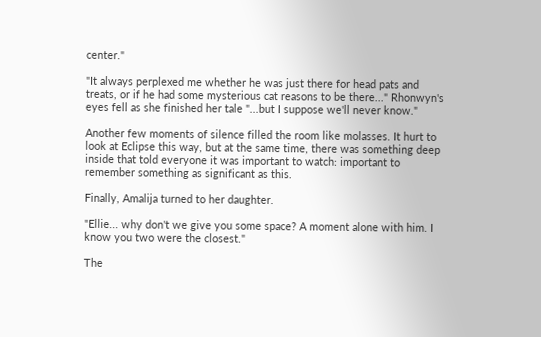center."

"It always perplexed me whether he was just there for head pats and treats, or if he had some mysterious cat reasons to be there..." Rhonwyn's eyes fell as she finished her tale "...but I suppose we'll never know."

Another few moments of silence filled the room like molasses. It hurt to look at Eclipse this way, but at the same time, there was something deep inside that told everyone it was important to watch: important to remember something as significant as this.

Finally, Amalija turned to her daughter.

"Ellie... why don't we give you some space? A moment alone with him. I know you two were the closest."

The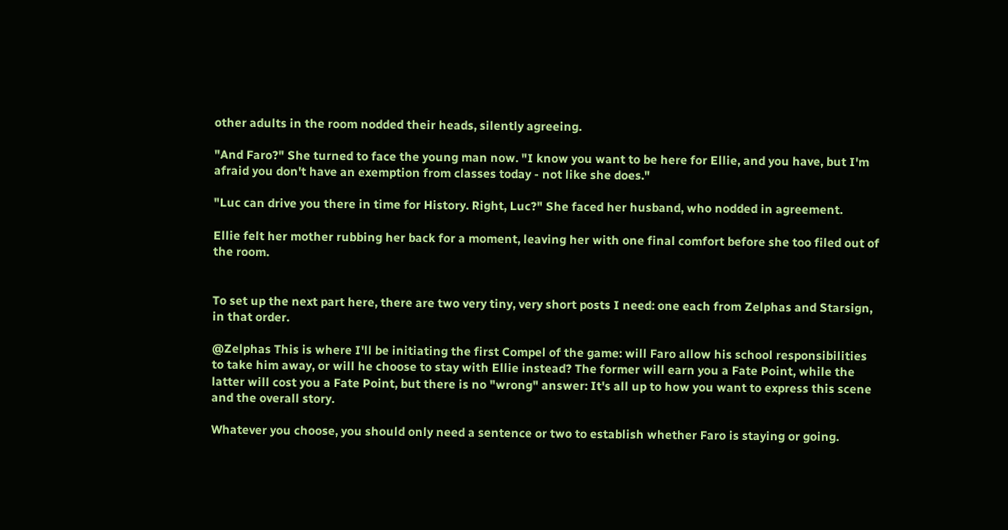other adults in the room nodded their heads, silently agreeing.

"And Faro?" She turned to face the young man now. "I know you want to be here for Ellie, and you have, but I'm afraid you don't have an exemption from classes today - not like she does."

"Luc can drive you there in time for History. Right, Luc?" She faced her husband, who nodded in agreement.

Ellie felt her mother rubbing her back for a moment, leaving her with one final comfort before she too filed out of the room.


To set up the next part here, there are two very tiny, very short posts I need: one each from Zelphas and Starsign, in that order.

@Zelphas This is where I'll be initiating the first Compel of the game: will Faro allow his school responsibilities to take him away, or will he choose to stay with Ellie instead? The former will earn you a Fate Point, while the latter will cost you a Fate Point, but there is no "wrong" answer: It's all up to how you want to express this scene and the overall story.

Whatever you choose, you should only need a sentence or two to establish whether Faro is staying or going.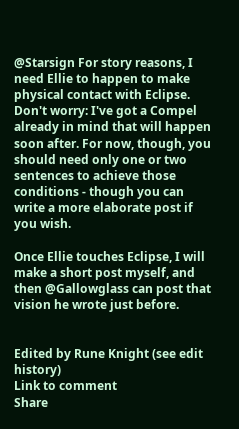@Starsign For story reasons, I need Ellie to happen to make physical contact with Eclipse. Don't worry: I've got a Compel already in mind that will happen soon after. For now, though, you should need only one or two sentences to achieve those conditions - though you can write a more elaborate post if you wish.

Once Ellie touches Eclipse, I will make a short post myself, and then @Gallowglass can post that vision he wrote just before.


Edited by Rune Knight (see edit history)
Link to comment
Share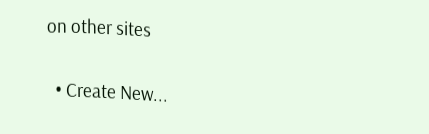on other sites

  • Create New...